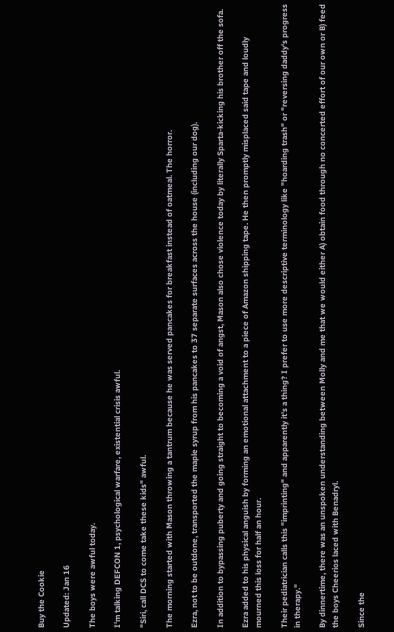Buy the Cookie

Updated: Jan 16

The boys were awful today.

I'm talking DEFCON 1, psychological warfare, existential crisis awful.

"Siri, call DCS to come take these kids" awful.

The morning started with Mason throwing a tantrum because he was served pancakes for breakfast instead of oatmeal. The horror.

Ezra, not to be outdone, transported the maple syrup from his pancakes to 37 separate surfaces across the house (including our dog).

In addition to bypassing puberty and going straight to becoming a void of angst, Mason also chose violence today by literally Sparta-kicking his brother off the sofa.

Ezra added to his physical anguish by forming an emotional attachment to a piece of Amazon shipping tape. He then promptly misplaced said tape and loudly mourned this loss for half an hour.

Their pediatrician calls this "imprinting" and apparently it's a thing? I prefer to use more descriptive terminology like "hoarding trash" or "reversing daddy's progress in therapy."

By dinnertime, there was an unspoken understanding between Molly and me that we would either A) obtain food through no concerted effort of our own or B) feed the boys Cheerios laced with Benadryl.

Since the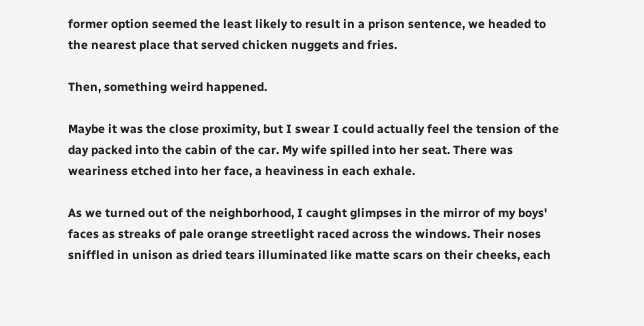former option seemed the least likely to result in a prison sentence, we headed to the nearest place that served chicken nuggets and fries.

Then, something weird happened.

Maybe it was the close proximity, but I swear I could actually feel the tension of the day packed into the cabin of the car. My wife spilled into her seat. There was weariness etched into her face, a heaviness in each exhale.

As we turned out of the neighborhood, I caught glimpses in the mirror of my boys' faces as streaks of pale orange streetlight raced across the windows. Their noses sniffled in unison as dried tears illuminated like matte scars on their cheeks, each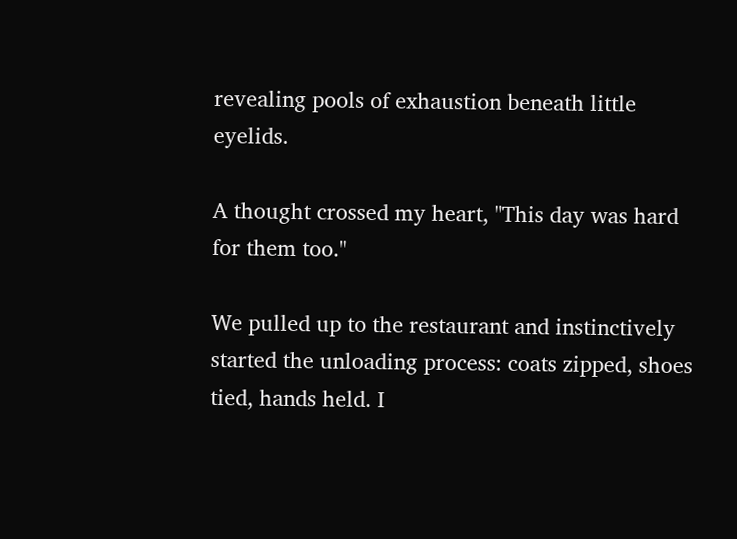revealing pools of exhaustion beneath little eyelids.

A thought crossed my heart, "This day was hard for them too."

We pulled up to the restaurant and instinctively started the unloading process: coats zipped, shoes tied, hands held. I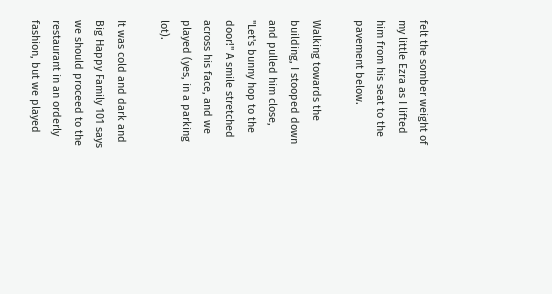felt the somber weight of my little Ezra as I lifted him from his seat to the pavement below.

Walking towards the building, I stooped down and pulled him close, "Let's bunny hop to the door!" A smile stretched across his face, and we played (yes, in a parking lot).

It was cold and dark and Big Happy Family 101 says we should proceed to the restaurant in an orderly fashion, but we played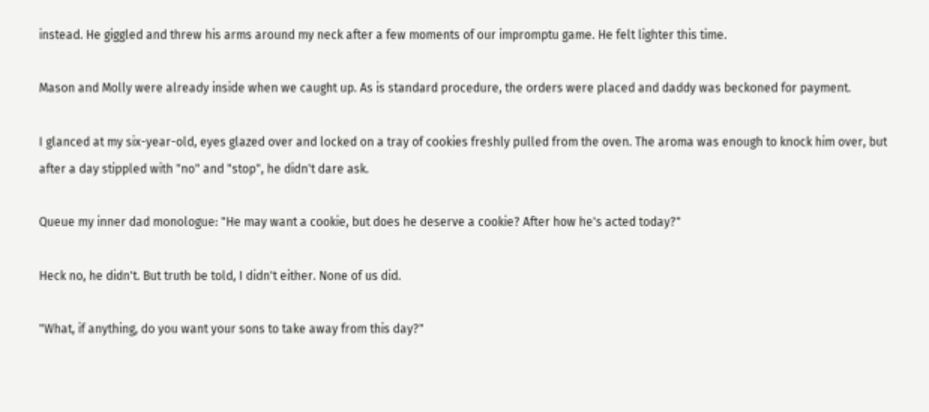instead. He giggled and threw his arms around my neck after a few moments of our impromptu game. He felt lighter this time.

Mason and Molly were already inside when we caught up. As is standard procedure, the orders were placed and daddy was beckoned for payment.

I glanced at my six-year-old, eyes glazed over and locked on a tray of cookies freshly pulled from the oven. The aroma was enough to knock him over, but after a day stippled with "no" and "stop", he didn't dare ask.

Queue my inner dad monologue: "He may want a cookie, but does he deserve a cookie? After how he's acted today?"

Heck no, he didn't. But truth be told, I didn't either. None of us did.

"What, if anything, do you want your sons to take away from this day?"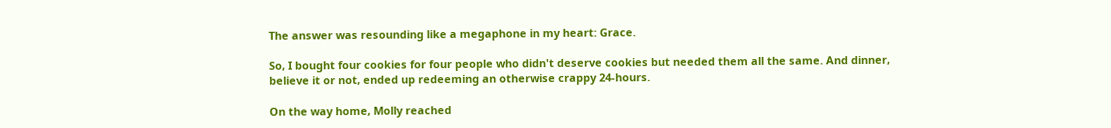The answer was resounding like a megaphone in my heart: Grace.

So, I bought four cookies for four people who didn't deserve cookies but needed them all the same. And dinner, believe it or not, ended up redeeming an otherwise crappy 24-hours.

On the way home, Molly reached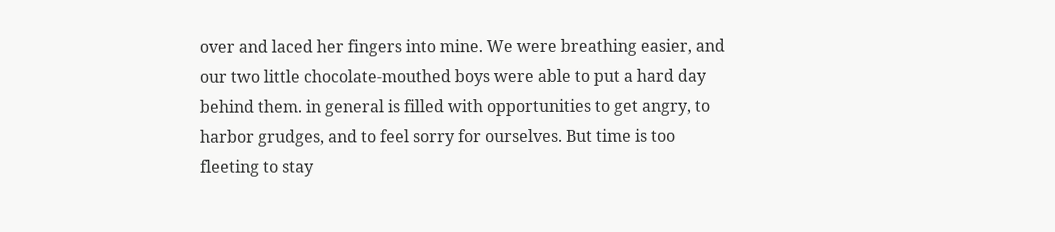over and laced her fingers into mine. We were breathing easier, and our two little chocolate-mouthed boys were able to put a hard day behind them. in general is filled with opportunities to get angry, to harbor grudges, and to feel sorry for ourselves. But time is too fleeting to stay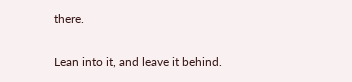there.

Lean into it, and leave it behind.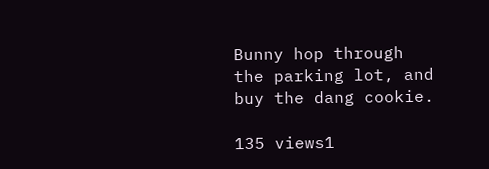Bunny hop through the parking lot, and buy the dang cookie.

135 views1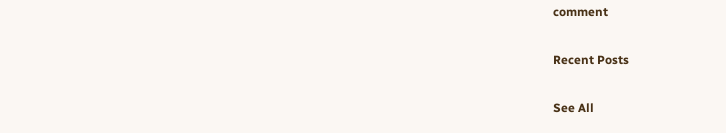comment

Recent Posts

See All